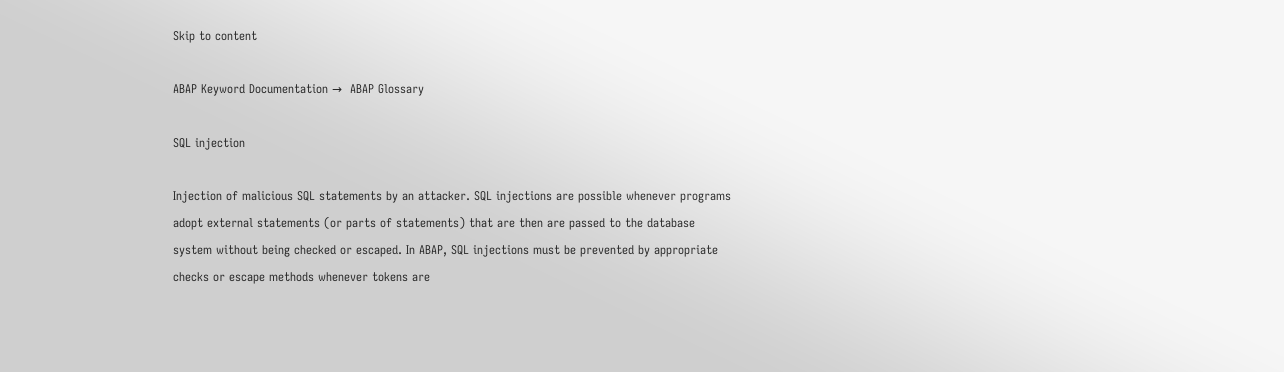Skip to content

ABAP Keyword Documentation →  ABAP Glossary

SQL injection

Injection of malicious SQL statements by an attacker. SQL injections are possible whenever programs adopt external statements (or parts of statements) that are then are passed to the database system without being checked or escaped. In ABAP, SQL injections must be prevented by appropriate checks or escape methods whenever tokens are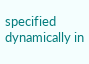specified dynamically in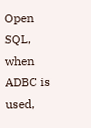Open SQL, when ADBC is used,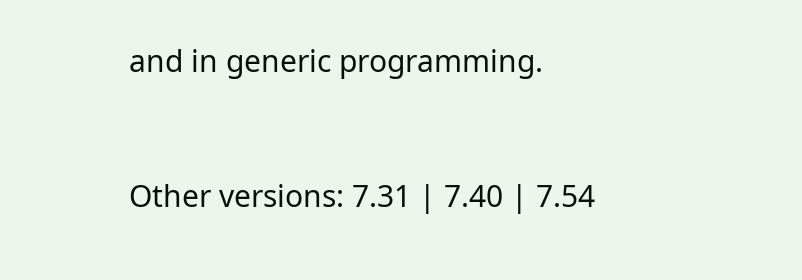and in generic programming.


Other versions: 7.31 | 7.40 | 7.54